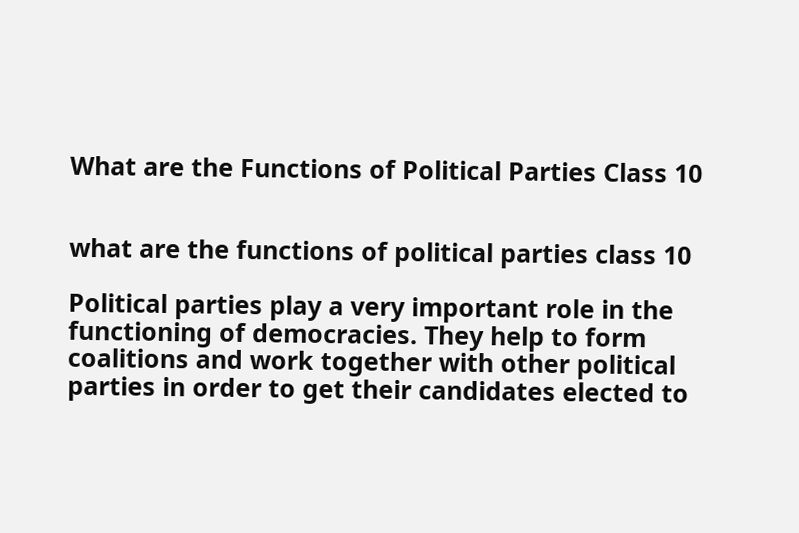What are the Functions of Political Parties Class 10


what are the functions of political parties class 10

Political parties play a very important role in the functioning of democracies. They help to form coalitions and work together with other political parties in order to get their candidates elected to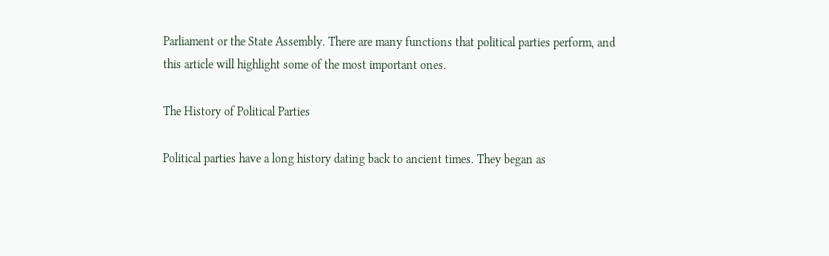Parliament or the State Assembly. There are many functions that political parties perform, and this article will highlight some of the most important ones.

The History of Political Parties

Political parties have a long history dating back to ancient times. They began as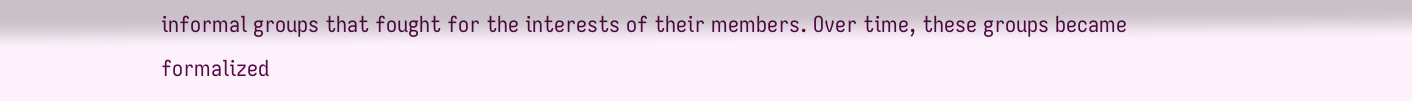informal groups that fought for the interests of their members. Over time, these groups became formalized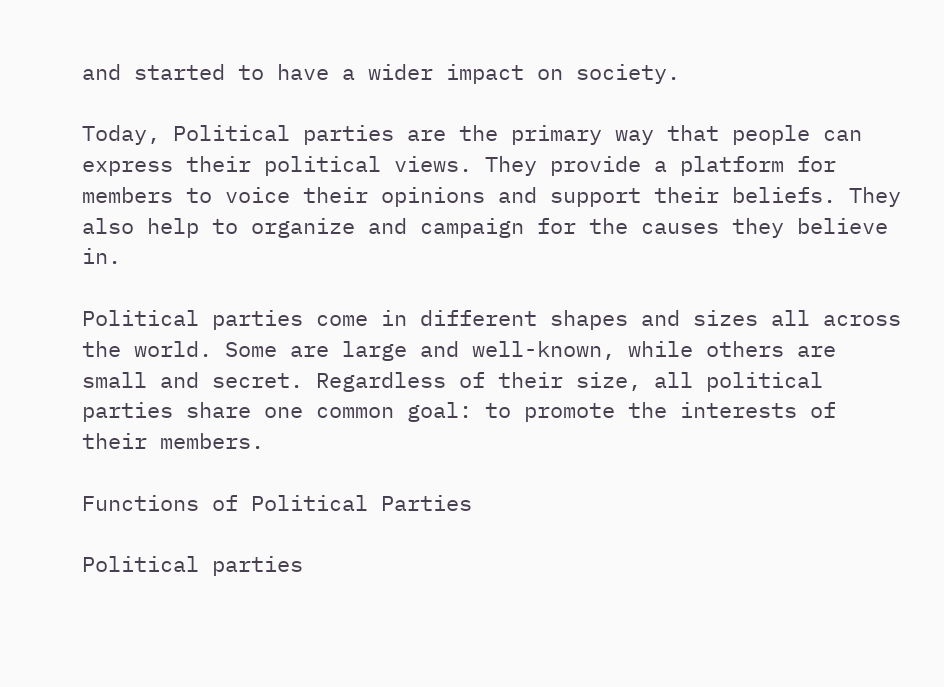and started to have a wider impact on society.

Today, Political parties are the primary way that people can express their political views. They provide a platform for members to voice their opinions and support their beliefs. They also help to organize and campaign for the causes they believe in.

Political parties come in different shapes and sizes all across the world. Some are large and well-known, while others are small and secret. Regardless of their size, all political parties share one common goal: to promote the interests of their members.

Functions of Political Parties

Political parties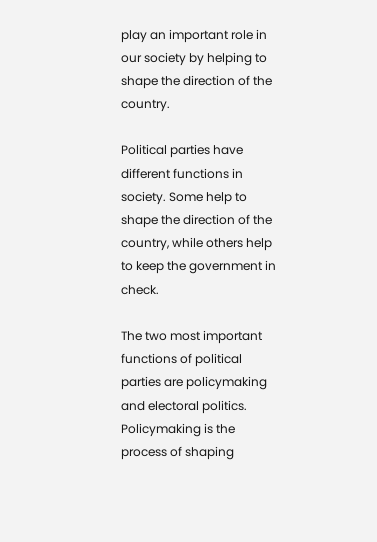play an important role in our society by helping to shape the direction of the country.

Political parties have different functions in society. Some help to shape the direction of the country, while others help to keep the government in check.

The two most important functions of political parties are policymaking and electoral politics. Policymaking is the process of shaping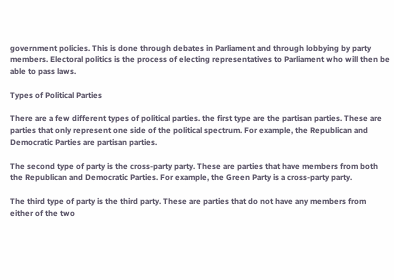government policies. This is done through debates in Parliament and through lobbying by party members. Electoral politics is the process of electing representatives to Parliament who will then be able to pass laws.

Types of Political Parties

There are a few different types of political parties. the first type are the partisan parties. These are parties that only represent one side of the political spectrum. For example, the Republican and Democratic Parties are partisan parties.

The second type of party is the cross-party party. These are parties that have members from both the Republican and Democratic Parties. For example, the Green Party is a cross-party party.

The third type of party is the third party. These are parties that do not have any members from either of the two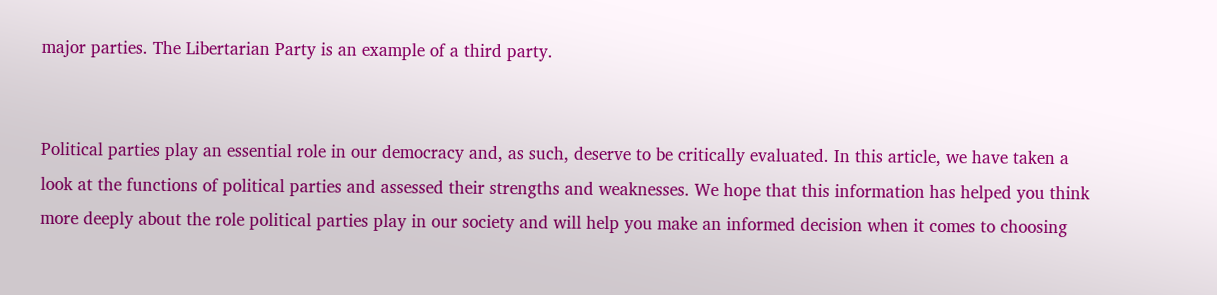major parties. The Libertarian Party is an example of a third party.


Political parties play an essential role in our democracy and, as such, deserve to be critically evaluated. In this article, we have taken a look at the functions of political parties and assessed their strengths and weaknesses. We hope that this information has helped you think more deeply about the role political parties play in our society and will help you make an informed decision when it comes to choosing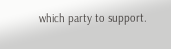which party to support.